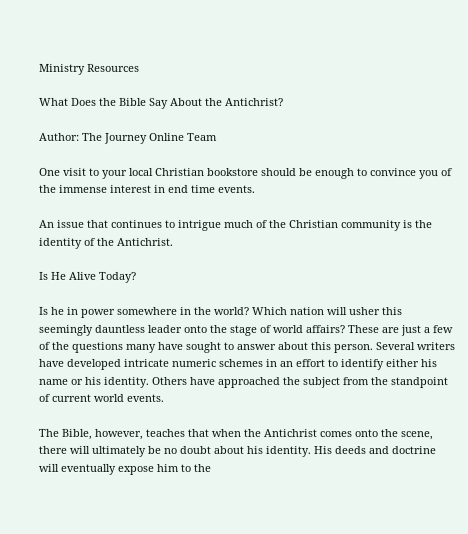Ministry Resources

What Does the Bible Say About the Antichrist?

Author: The Journey Online Team

One visit to your local Christian bookstore should be enough to convince you of the immense interest in end time events.

An issue that continues to intrigue much of the Christian community is the identity of the Antichrist.

Is He Alive Today?

Is he in power somewhere in the world? Which nation will usher this seemingly dauntless leader onto the stage of world affairs? These are just a few of the questions many have sought to answer about this person. Several writers have developed intricate numeric schemes in an effort to identify either his name or his identity. Others have approached the subject from the standpoint of current world events.

The Bible, however, teaches that when the Antichrist comes onto the scene, there will ultimately be no doubt about his identity. His deeds and doctrine will eventually expose him to the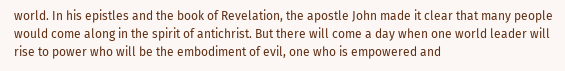world. In his epistles and the book of Revelation, the apostle John made it clear that many people would come along in the spirit of antichrist. But there will come a day when one world leader will rise to power who will be the embodiment of evil, one who is empowered and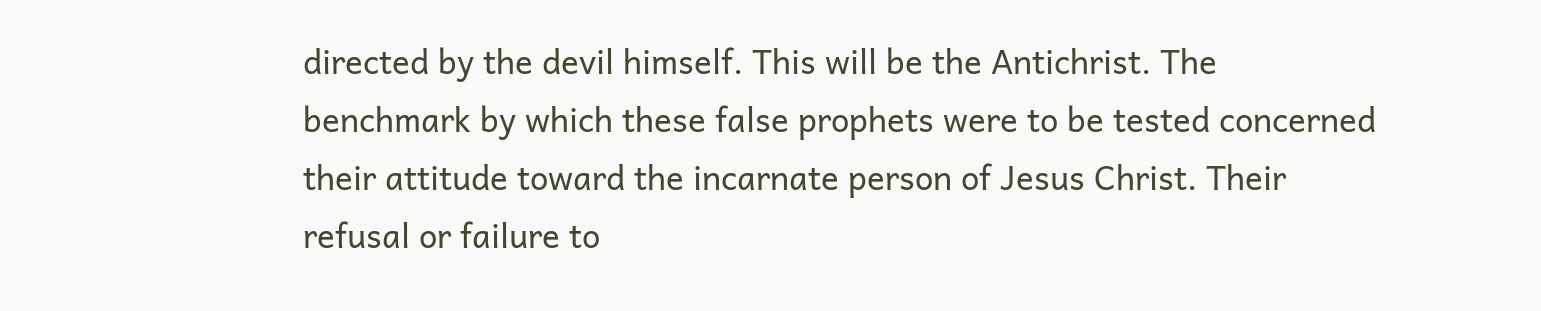directed by the devil himself. This will be the Antichrist. The benchmark by which these false prophets were to be tested concerned their attitude toward the incarnate person of Jesus Christ. Their refusal or failure to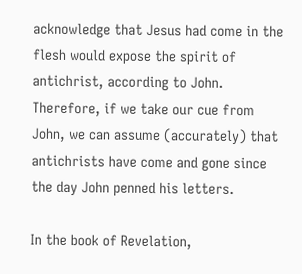acknowledge that Jesus had come in the flesh would expose the spirit of antichrist, according to John. Therefore, if we take our cue from John, we can assume (accurately) that antichrists have come and gone since the day John penned his letters.

In the book of Revelation,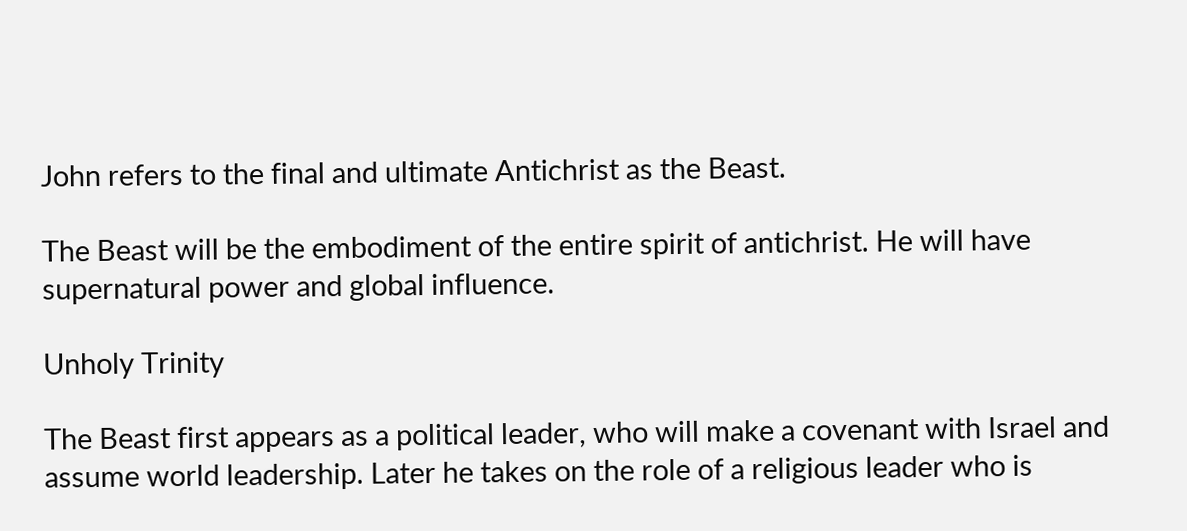John refers to the final and ultimate Antichrist as the Beast.

The Beast will be the embodiment of the entire spirit of antichrist. He will have supernatural power and global influence.

Unholy Trinity

The Beast first appears as a political leader, who will make a covenant with Israel and assume world leadership. Later he takes on the role of a religious leader who is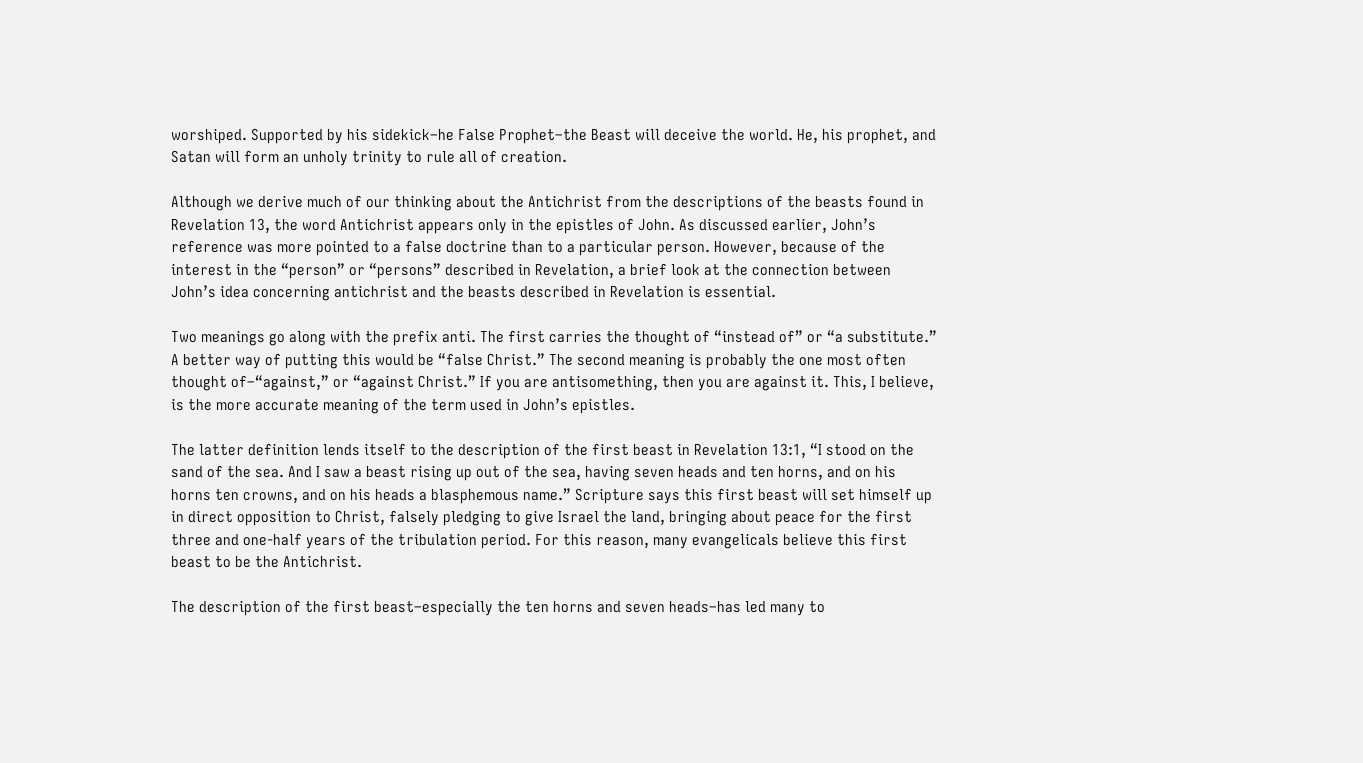worshiped. Supported by his sidekick–he False Prophet–the Beast will deceive the world. He, his prophet, and Satan will form an unholy trinity to rule all of creation.

Although we derive much of our thinking about the Antichrist from the descriptions of the beasts found in Revelation 13, the word Antichrist appears only in the epistles of John. As discussed earlier, John’s reference was more pointed to a false doctrine than to a particular person. However, because of the interest in the “person” or “persons” described in Revelation, a brief look at the connection between John’s idea concerning antichrist and the beasts described in Revelation is essential.

Two meanings go along with the prefix anti. The first carries the thought of “instead of” or “a substitute.” A better way of putting this would be “false Christ.” The second meaning is probably the one most often thought of–“against,” or “against Christ.” If you are antisomething, then you are against it. This, I believe, is the more accurate meaning of the term used in John’s epistles.

The latter definition lends itself to the description of the first beast in Revelation 13:1, “I stood on the sand of the sea. And I saw a beast rising up out of the sea, having seven heads and ten horns, and on his horns ten crowns, and on his heads a blasphemous name.” Scripture says this first beast will set himself up in direct opposition to Christ, falsely pledging to give Israel the land, bringing about peace for the first three and one-half years of the tribulation period. For this reason, many evangelicals believe this first beast to be the Antichrist.

The description of the first beast–especially the ten horns and seven heads–has led many to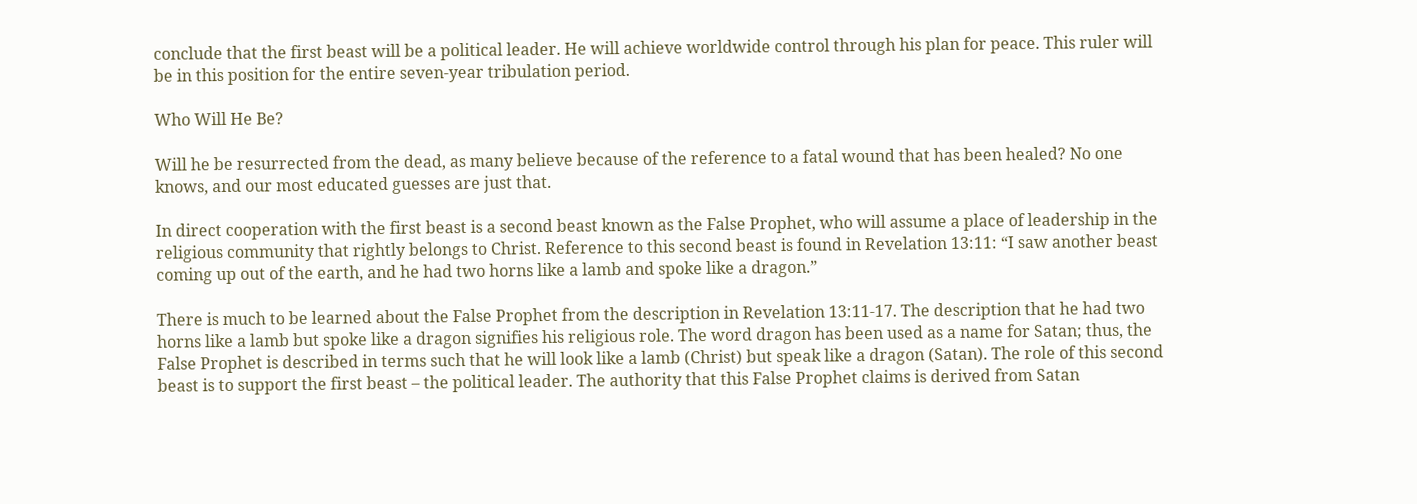conclude that the first beast will be a political leader. He will achieve worldwide control through his plan for peace. This ruler will be in this position for the entire seven-year tribulation period.

Who Will He Be?

Will he be resurrected from the dead, as many believe because of the reference to a fatal wound that has been healed? No one knows, and our most educated guesses are just that.

In direct cooperation with the first beast is a second beast known as the False Prophet, who will assume a place of leadership in the religious community that rightly belongs to Christ. Reference to this second beast is found in Revelation 13:11: “I saw another beast coming up out of the earth, and he had two horns like a lamb and spoke like a dragon.”

There is much to be learned about the False Prophet from the description in Revelation 13:11-17. The description that he had two horns like a lamb but spoke like a dragon signifies his religious role. The word dragon has been used as a name for Satan; thus, the False Prophet is described in terms such that he will look like a lamb (Christ) but speak like a dragon (Satan). The role of this second beast is to support the first beast – the political leader. The authority that this False Prophet claims is derived from Satan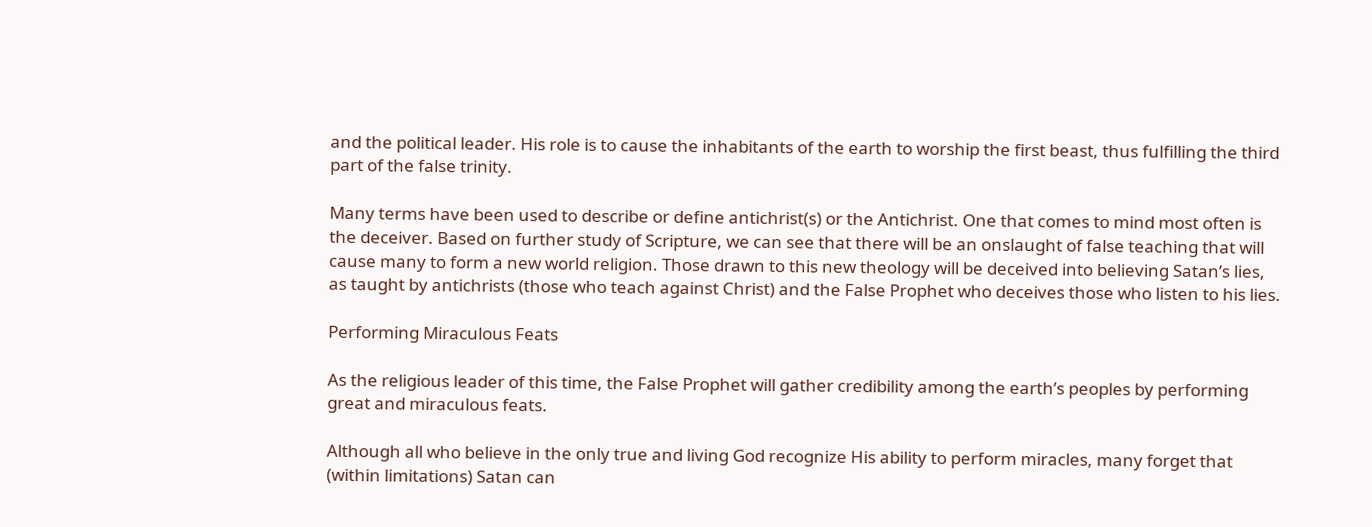and the political leader. His role is to cause the inhabitants of the earth to worship the first beast, thus fulfilling the third part of the false trinity.

Many terms have been used to describe or define antichrist(s) or the Antichrist. One that comes to mind most often is the deceiver. Based on further study of Scripture, we can see that there will be an onslaught of false teaching that will cause many to form a new world religion. Those drawn to this new theology will be deceived into believing Satan’s lies, as taught by antichrists (those who teach against Christ) and the False Prophet who deceives those who listen to his lies.

Performing Miraculous Feats

As the religious leader of this time, the False Prophet will gather credibility among the earth’s peoples by performing great and miraculous feats.

Although all who believe in the only true and living God recognize His ability to perform miracles, many forget that (within limitations) Satan can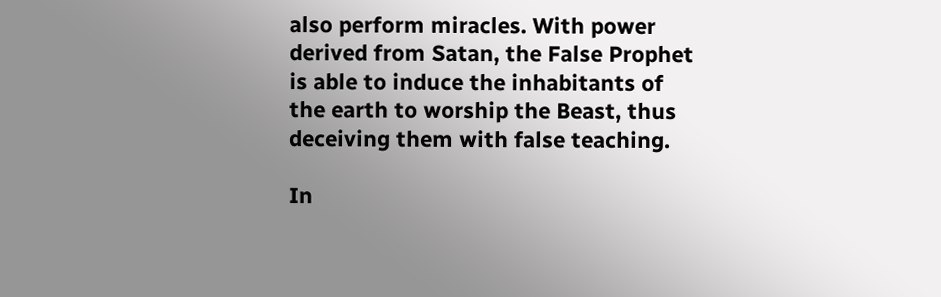also perform miracles. With power derived from Satan, the False Prophet is able to induce the inhabitants of the earth to worship the Beast, thus deceiving them with false teaching.

In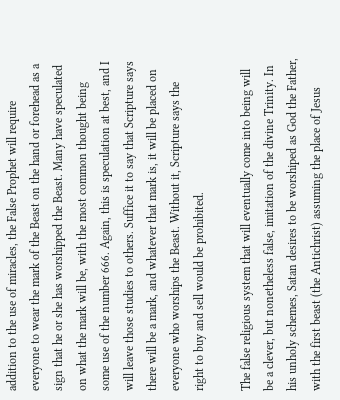addition to the use of miracles, the False Prophet will require everyone to wear the mark of the Beast on the hand or forehead as a sign that he or she has worshipped the Beast. Many have speculated on what the mark will be, with the most common thought being some use of the number 666. Again, this is speculation at best, and I will leave those studies to others. Suffice it to say that Scripture says there will be a mark, and whatever that mark is, it will be placed on everyone who worships the Beast. Without it, Scripture says the right to buy and sell would be prohibited.

The false religious system that will eventually come into being will be a clever, but nonetheless false, imitation of the divine Trinity. In his unholy schemes, Satan desires to be worshiped as God the Father, with the first beast (the Antichrist) assuming the place of Jesus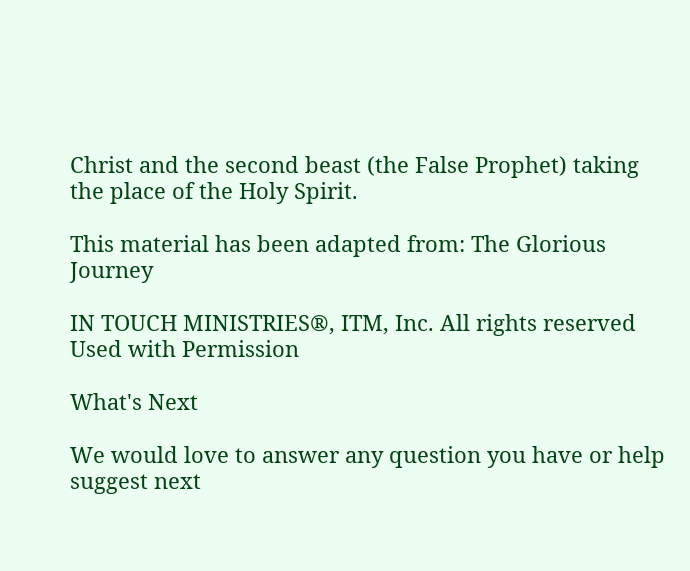Christ and the second beast (the False Prophet) taking the place of the Holy Spirit.

This material has been adapted from: The Glorious Journey

IN TOUCH MINISTRIES®, ITM, Inc. All rights reserved Used with Permission

What's Next

We would love to answer any question you have or help suggest next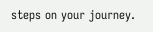steps on your journey.